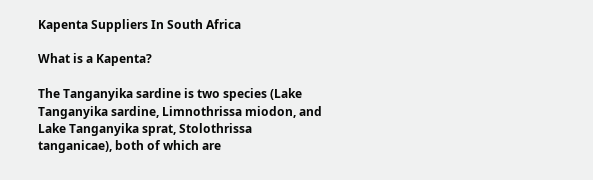Kapenta Suppliers In South Africa

What is a Kapenta?

The Tanganyika sardine is two species (Lake Tanganyika sardine, Limnothrissa miodon, and Lake Tanganyika sprat, Stolothrissa tanganicae), both of which are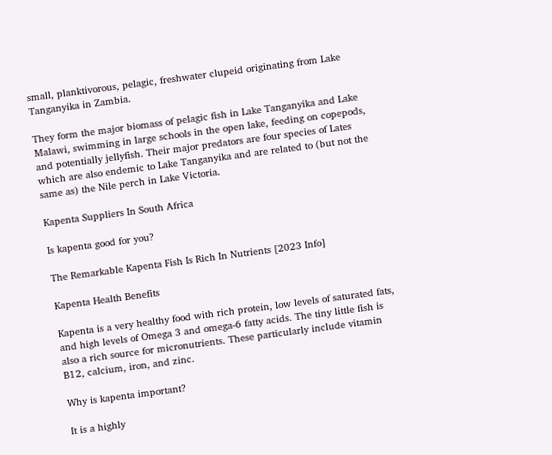small, planktivorous, pelagic, freshwater clupeid originating from Lake Tanganyika in Zambia.

They form the major biomass of pelagic fish in Lake Tanganyika and Lake Malawi, swimming in large schools in the open lake, feeding on copepods, and potentially jellyfish. Their major predators are four species of Lates which are also endemic to Lake Tanganyika and are related to (but not the same as) the Nile perch in Lake Victoria.

Kapenta Suppliers In South Africa

Is kapenta good for you?

The Remarkable Kapenta Fish Is Rich In Nutrients [2023 Info]

Kapenta Health Benefits

Kapenta is a very healthy food with rich protein, low levels of saturated fats, and high levels of Omega 3 and omega-6 fatty acids. The tiny little fish is also a rich source for micronutrients. These particularly include vitamin B12, calcium, iron, and zinc.

Why is kapenta important?

It is a highly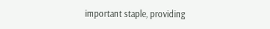important staple, providing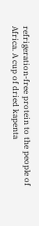refrigeration-free protein to the people of Africa. A cup of dried kapenta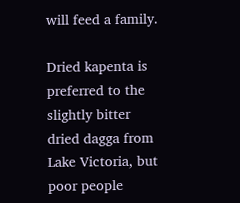will feed a family.

Dried kapenta is preferred to the slightly bitter dried dagga from Lake Victoria, but poor people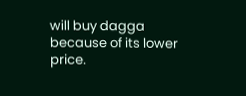will buy dagga because of its lower price.